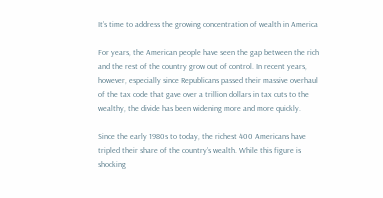It’s time to address the growing concentration of wealth in America

For years, the American people have seen the gap between the rich and the rest of the country grow out of control. In recent years, however, especially since Republicans passed their massive overhaul of the tax code that gave over a trillion dollars in tax cuts to the wealthy, the divide has been widening more and more quickly.

Since the early 1980s to today, the richest 400 Americans have tripled their share of the country’s wealth. While this figure is shocking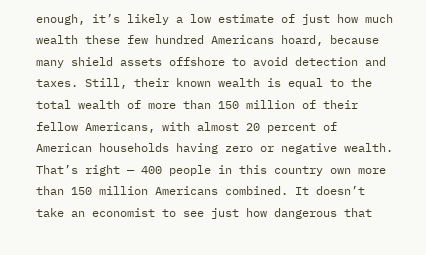enough, it’s likely a low estimate of just how much wealth these few hundred Americans hoard, because many shield assets offshore to avoid detection and taxes. Still, their known wealth is equal to the total wealth of more than 150 million of their fellow Americans, with almost 20 percent of American households having zero or negative wealth. That’s right — 400 people in this country own more than 150 million Americans combined. It doesn’t take an economist to see just how dangerous that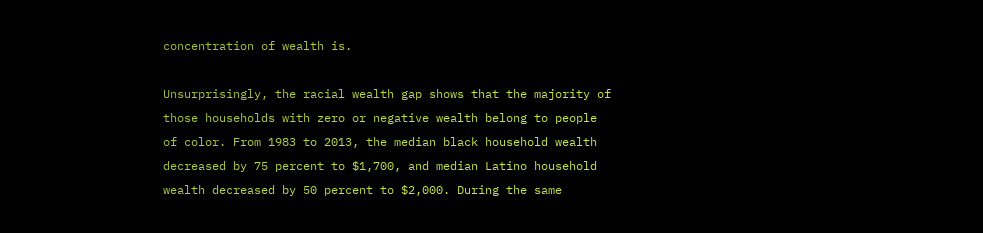concentration of wealth is.

Unsurprisingly, the racial wealth gap shows that the majority of those households with zero or negative wealth belong to people of color. From 1983 to 2013, the median black household wealth decreased by 75 percent to $1,700, and median Latino household wealth decreased by 50 percent to $2,000. During the same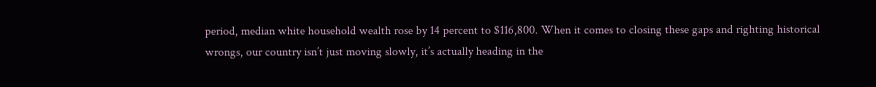period, median white household wealth rose by 14 percent to $116,800. When it comes to closing these gaps and righting historical wrongs, our country isn’t just moving slowly, it’s actually heading in the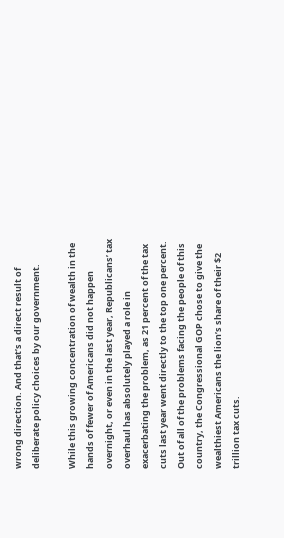wrong direction. And that’s a direct result of deliberate policy choices by our government.

While this growing concentration of wealth in the hands of fewer of Americans did not happen overnight, or even in the last year, Republicans’ tax overhaul has absolutely played a role in exacerbating the problem, as 21 percent of the tax cuts last year went directly to the top one percent. Out of all of the problems facing the people of this country, the Congressional GOP chose to give the wealthiest Americans the lion’s share of their $2 trillion tax cuts.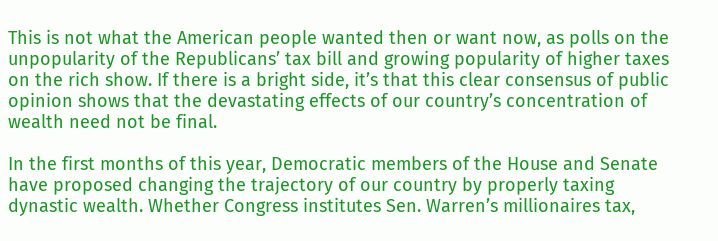This is not what the American people wanted then or want now, as polls on the unpopularity of the Republicans’ tax bill and growing popularity of higher taxes on the rich show. If there is a bright side, it’s that this clear consensus of public opinion shows that the devastating effects of our country’s concentration of wealth need not be final.

In the first months of this year, Democratic members of the House and Senate have proposed changing the trajectory of our country by properly taxing dynastic wealth. Whether Congress institutes Sen. Warren’s millionaires tax,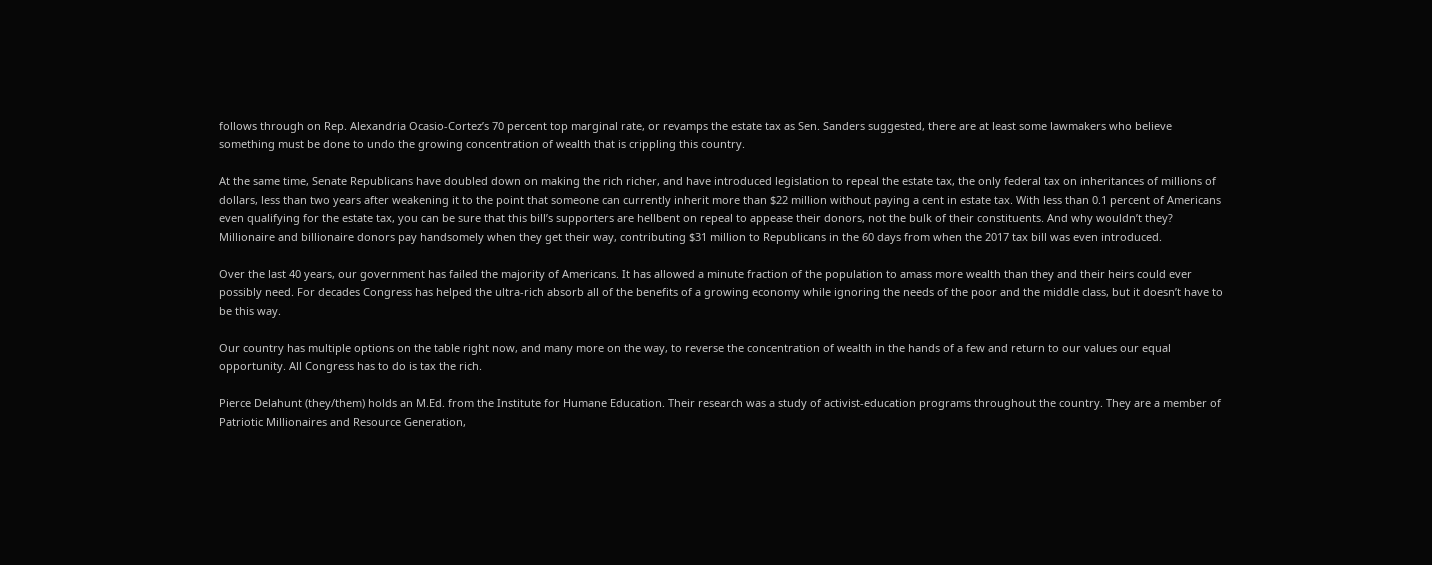follows through on Rep. Alexandria Ocasio-Cortez’s 70 percent top marginal rate, or revamps the estate tax as Sen. Sanders suggested, there are at least some lawmakers who believe something must be done to undo the growing concentration of wealth that is crippling this country.

At the same time, Senate Republicans have doubled down on making the rich richer, and have introduced legislation to repeal the estate tax, the only federal tax on inheritances of millions of dollars, less than two years after weakening it to the point that someone can currently inherit more than $22 million without paying a cent in estate tax. With less than 0.1 percent of Americans even qualifying for the estate tax, you can be sure that this bill’s supporters are hellbent on repeal to appease their donors, not the bulk of their constituents. And why wouldn’t they? Millionaire and billionaire donors pay handsomely when they get their way, contributing $31 million to Republicans in the 60 days from when the 2017 tax bill was even introduced.

Over the last 40 years, our government has failed the majority of Americans. It has allowed a minute fraction of the population to amass more wealth than they and their heirs could ever possibly need. For decades Congress has helped the ultra-rich absorb all of the benefits of a growing economy while ignoring the needs of the poor and the middle class, but it doesn’t have to be this way.

Our country has multiple options on the table right now, and many more on the way, to reverse the concentration of wealth in the hands of a few and return to our values our equal opportunity. All Congress has to do is tax the rich.

Pierce Delahunt (they/them) holds an M.Ed. from the Institute for Humane Education. Their research was a study of activist-education programs throughout the country. They are a member of Patriotic Millionaires and Resource Generation,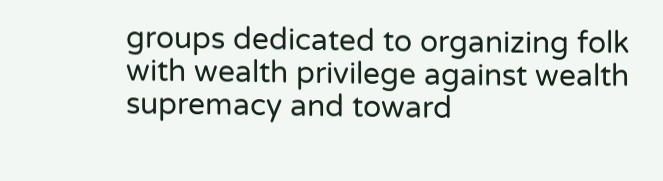groups dedicated to organizing folk with wealth privilege against wealth supremacy and toward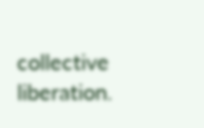collective liberation.